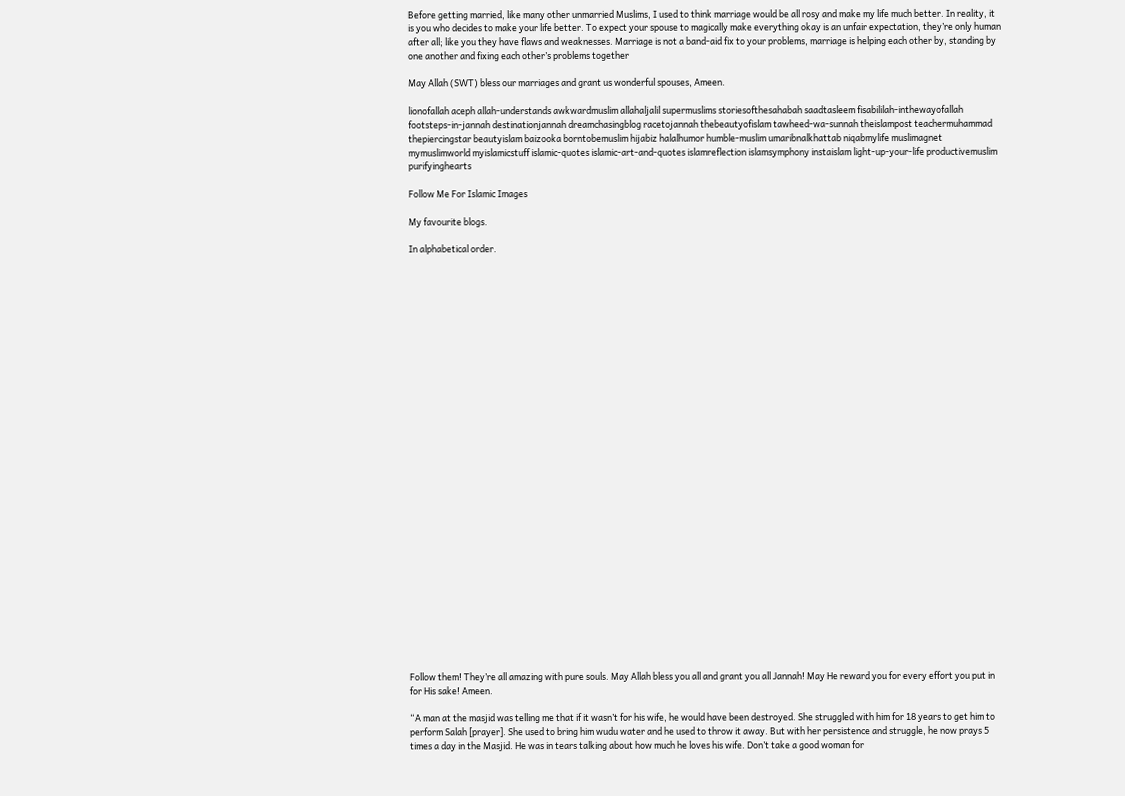Before getting married, like many other unmarried Muslims, I used to think marriage would be all rosy and make my life much better. In reality, it is you who decides to make your life better. To expect your spouse to magically make everything okay is an unfair expectation, they’re only human after all; like you they have flaws and weaknesses. Marriage is not a band-aid fix to your problems, marriage is helping each other by, standing by one another and fixing each other’s problems together

May Allah (SWT) bless our marriages and grant us wonderful spouses, Ameen.

lionofallah aceph allah-understands awkwardmuslim allahaljalil supermuslims storiesofthesahabah saadtasleem fisabililah-inthewayofallah footsteps-in-jannah destinationjannah dreamchasingblog racetojannah thebeautyofislam tawheed-wa-sunnah theislampost teachermuhammad thepiercingstar beautyislam baizooka borntobemuslim hijabiz halalhumor humble-muslim umaribnalkhattab niqabmylife muslimagnet mymuslimworld myislamicstuff islamic-quotes islamic-art-and-quotes islamreflection islamsymphony instaislam light-up-your-life productivemuslim purifyinghearts

Follow Me For Islamic Images

My favourite blogs.

In alphabetical order.






























Follow them! They’re all amazing with pure souls. May Allah bless you all and grant you all Jannah! May He reward you for every effort you put in for His sake! Ameen.

“A man at the masjid was telling me that if it wasn’t for his wife, he would have been destroyed. She struggled with him for 18 years to get him to perform Salah [prayer]. She used to bring him wudu water and he used to throw it away. But with her persistence and struggle, he now prays 5 times a day in the Masjid. He was in tears talking about how much he loves his wife. Don’t take a good woman for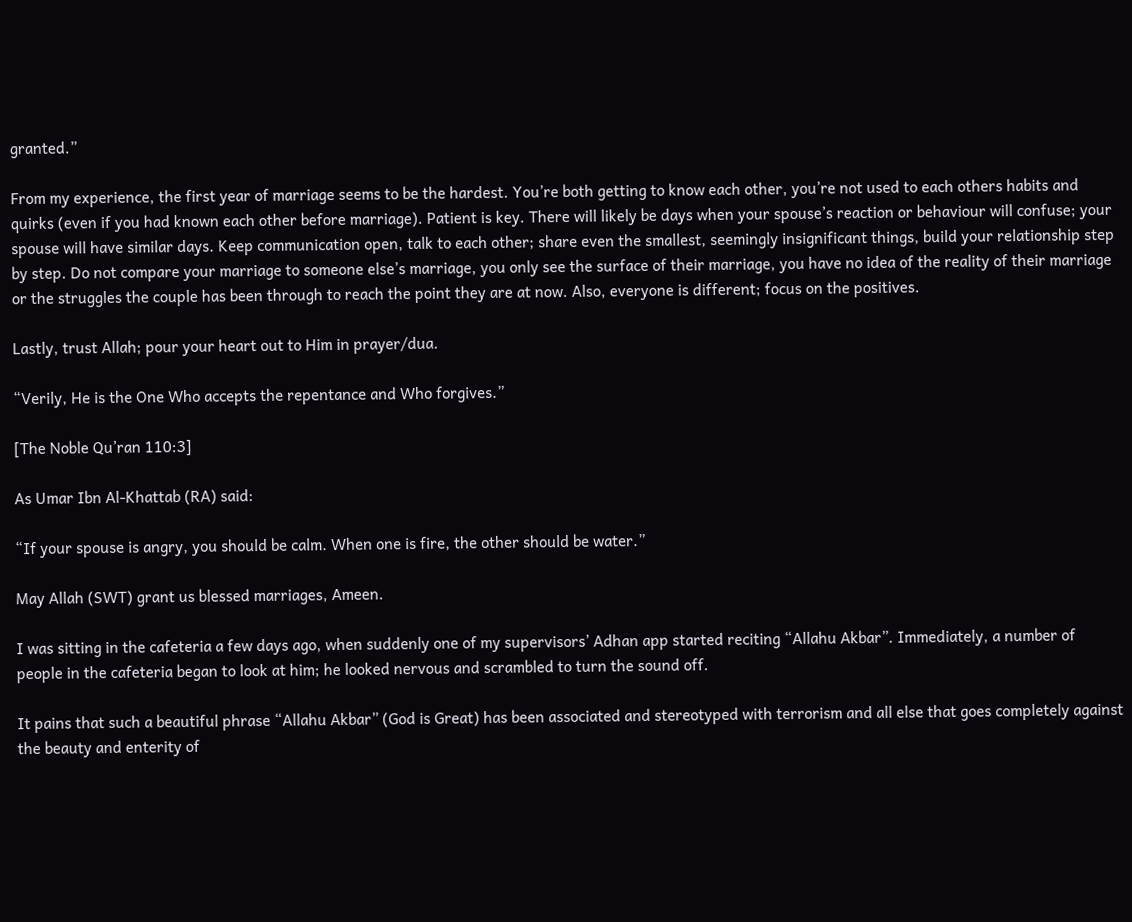granted.”

From my experience, the first year of marriage seems to be the hardest. You’re both getting to know each other, you’re not used to each others habits and quirks (even if you had known each other before marriage). Patient is key. There will likely be days when your spouse’s reaction or behaviour will confuse; your spouse will have similar days. Keep communication open, talk to each other; share even the smallest, seemingly insignificant things, build your relationship step by step. Do not compare your marriage to someone else’s marriage, you only see the surface of their marriage, you have no idea of the reality of their marriage or the struggles the couple has been through to reach the point they are at now. Also, everyone is different; focus on the positives.

Lastly, trust Allah; pour your heart out to Him in prayer/dua.

“Verily, He is the One Who accepts the repentance and Who forgives.”

[The Noble Qu’ran 110:3]

As Umar Ibn Al-Khattab (RA) said:

“If your spouse is angry, you should be calm. When one is fire, the other should be water.”

May Allah (SWT) grant us blessed marriages, Ameen.

I was sitting in the cafeteria a few days ago, when suddenly one of my supervisors’ Adhan app started reciting “Allahu Akbar”. Immediately, a number of people in the cafeteria began to look at him; he looked nervous and scrambled to turn the sound off.

It pains that such a beautiful phrase “Allahu Akbar” (God is Great) has been associated and stereotyped with terrorism and all else that goes completely against the beauty and enterity of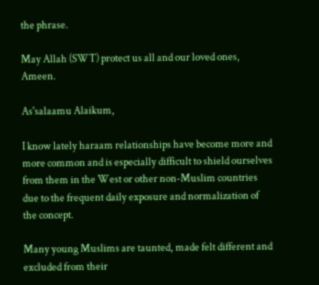the phrase.

May Allah (SWT) protect us all and our loved ones, Ameen.

As'salaamu Alaikum,

I know lately haraam relationships have become more and more common and is especially difficult to shield ourselves from them in the West or other non-Muslim countries due to the frequent daily exposure and normalization of the concept.

Many young Muslims are taunted, made felt different and excluded from their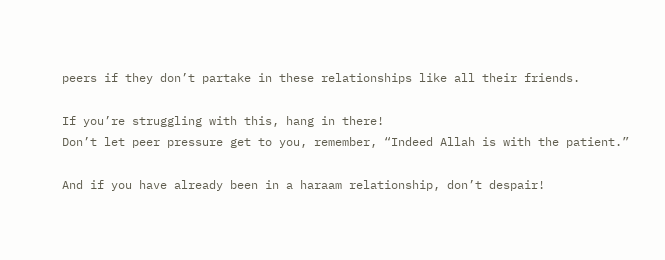peers if they don’t partake in these relationships like all their friends.

If you’re struggling with this, hang in there!
Don’t let peer pressure get to you, remember, “Indeed Allah is with the patient.”

And if you have already been in a haraam relationship, don’t despair!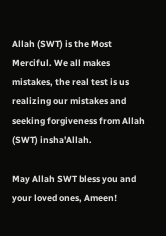Allah (SWT) is the Most Merciful. We all makes mistakes, the real test is us realizing our mistakes and seeking forgiveness from Allah (SWT) insha'Allah.

May Allah SWT bless you and your loved ones, Ameen!